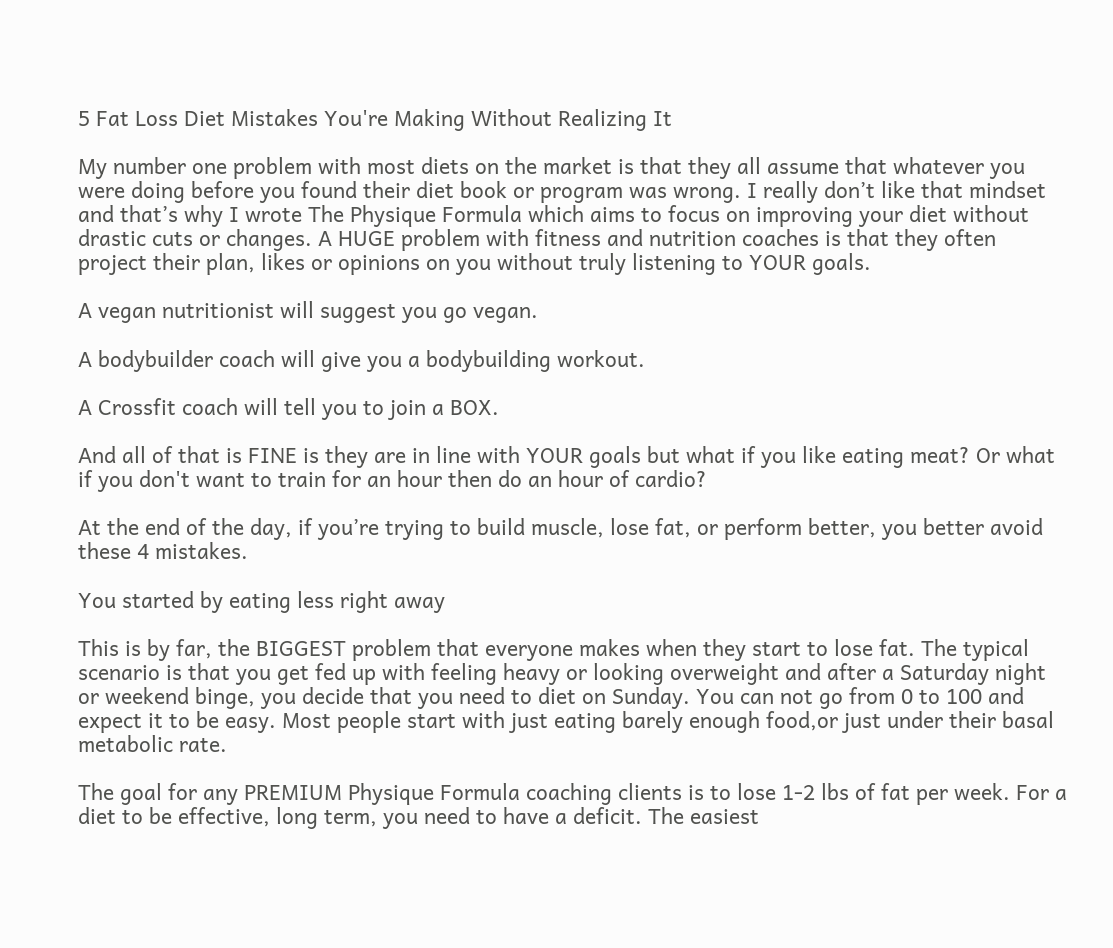5 Fat Loss Diet Mistakes You're Making Without Realizing It

My number one problem with most diets on the market is that they all assume that whatever you were doing before you found their diet book or program was wrong. I really don’t like that mindset and that’s why I wrote The Physique Formula which aims to focus on improving your diet without drastic cuts or changes. A HUGE problem with fitness and nutrition coaches is that they often project their plan, likes or opinions on you without truly listening to YOUR goals.

A vegan nutritionist will suggest you go vegan.

A bodybuilder coach will give you a bodybuilding workout.

A Crossfit coach will tell you to join a BOX.

And all of that is FINE is they are in line with YOUR goals but what if you like eating meat? Or what if you don't want to train for an hour then do an hour of cardio?

At the end of the day, if you’re trying to build muscle, lose fat, or perform better, you better avoid these 4 mistakes.

You started by eating less right away

This is by far, the BIGGEST problem that everyone makes when they start to lose fat. The typical scenario is that you get fed up with feeling heavy or looking overweight and after a Saturday night or weekend binge, you decide that you need to diet on Sunday. You can not go from 0 to 100 and expect it to be easy. Most people start with just eating barely enough food,or just under their basal metabolic rate.

The goal for any PREMIUM Physique Formula coaching clients is to lose 1-2 lbs of fat per week. For a diet to be effective, long term, you need to have a deficit. The easiest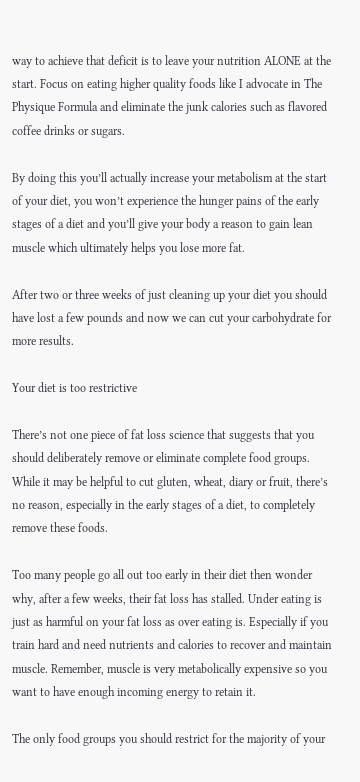way to achieve that deficit is to leave your nutrition ALONE at the start. Focus on eating higher quality foods like I advocate in The Physique Formula and eliminate the junk calories such as flavored coffee drinks or sugars.

By doing this you’ll actually increase your metabolism at the start of your diet, you won’t experience the hunger pains of the early stages of a diet and you’ll give your body a reason to gain lean muscle which ultimately helps you lose more fat.

After two or three weeks of just cleaning up your diet you should have lost a few pounds and now we can cut your carbohydrate for more results.

Your diet is too restrictive

There’s not one piece of fat loss science that suggests that you should deliberately remove or eliminate complete food groups. While it may be helpful to cut gluten, wheat, diary or fruit, there’s no reason, especially in the early stages of a diet, to completely remove these foods.

Too many people go all out too early in their diet then wonder why, after a few weeks, their fat loss has stalled. Under eating is just as harmful on your fat loss as over eating is. Especially if you train hard and need nutrients and calories to recover and maintain muscle. Remember, muscle is very metabolically expensive so you want to have enough incoming energy to retain it.

The only food groups you should restrict for the majority of your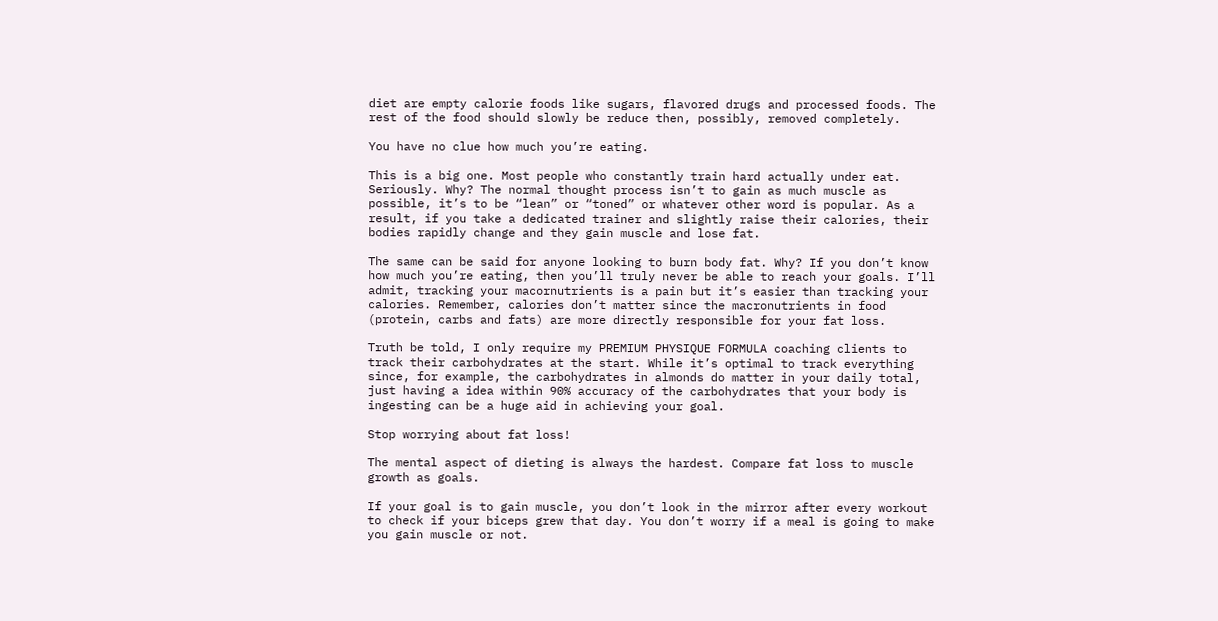diet are empty calorie foods like sugars, flavored drugs and processed foods. The rest of the food should slowly be reduce then, possibly, removed completely.

You have no clue how much you’re eating.

This is a big one. Most people who constantly train hard actually under eat. Seriously. Why? The normal thought process isn’t to gain as much muscle as possible, it’s to be “lean” or “toned” or whatever other word is popular. As a result, if you take a dedicated trainer and slightly raise their calories, their bodies rapidly change and they gain muscle and lose fat.

The same can be said for anyone looking to burn body fat. Why? If you don’t know how much you’re eating, then you’ll truly never be able to reach your goals. I’ll admit, tracking your macornutrients is a pain but it’s easier than tracking your calories. Remember, calories don’t matter since the macronutrients in food (protein, carbs and fats) are more directly responsible for your fat loss.

Truth be told, I only require my PREMIUM PHYSIQUE FORMULA coaching clients to track their carbohydrates at the start. While it’s optimal to track everything since, for example, the carbohydrates in almonds do matter in your daily total, just having a idea within 90% accuracy of the carbohydrates that your body is ingesting can be a huge aid in achieving your goal.

Stop worrying about fat loss!

The mental aspect of dieting is always the hardest. Compare fat loss to muscle growth as goals.

If your goal is to gain muscle, you don’t look in the mirror after every workout to check if your biceps grew that day. You don’t worry if a meal is going to make you gain muscle or not.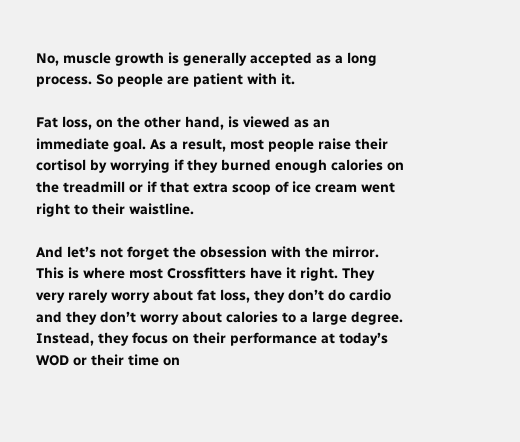No, muscle growth is generally accepted as a long process. So people are patient with it.

Fat loss, on the other hand, is viewed as an immediate goal. As a result, most people raise their cortisol by worrying if they burned enough calories on the treadmill or if that extra scoop of ice cream went right to their waistline.

And let’s not forget the obsession with the mirror. This is where most Crossfitters have it right. They very rarely worry about fat loss, they don’t do cardio and they don’t worry about calories to a large degree. Instead, they focus on their performance at today’s WOD or their time on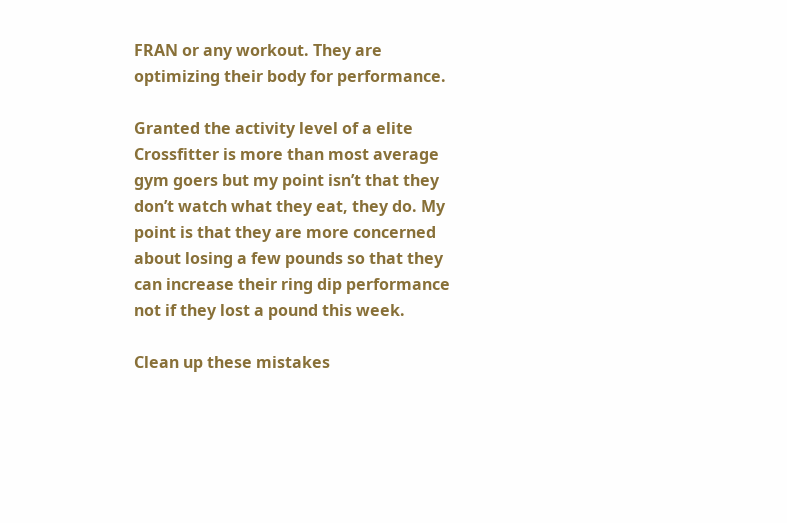FRAN or any workout. They are optimizing their body for performance.

Granted the activity level of a elite Crossfitter is more than most average gym goers but my point isn’t that they don’t watch what they eat, they do. My point is that they are more concerned about losing a few pounds so that they can increase their ring dip performance not if they lost a pound this week.

Clean up these mistakes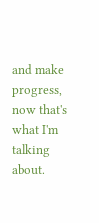and make progress, now that's what I'm talking about.